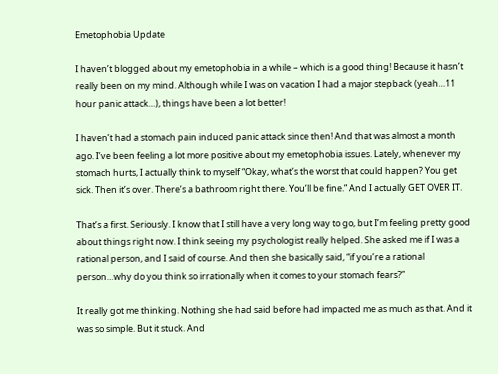Emetophobia Update

I haven’t blogged about my emetophobia in a while – which is a good thing! Because it hasn’t really been on my mind. Although while I was on vacation I had a major stepback (yeah…11 hour panic attack…), things have been a lot better!

I haven’t had a stomach pain induced panic attack since then! And that was almost a month ago. I’ve been feeling a lot more positive about my emetophobia issues. Lately, whenever my stomach hurts, I actually think to myself “Okay, what’s the worst that could happen? You get sick. Then it’s over. There’s a bathroom right there. You’ll be fine.” And I actually GET OVER IT.

That’s a first. Seriously. I know that I still have a very long way to go, but I’m feeling pretty good about things right now. I think seeing my psychologist really helped. She asked me if I was a rational person, and I said of course. And then she basically said, “if you’re a rational person…why do you think so irrationally when it comes to your stomach fears?”

It really got me thinking. Nothing she had said before had impacted me as much as that. And it was so simple. But it stuck. And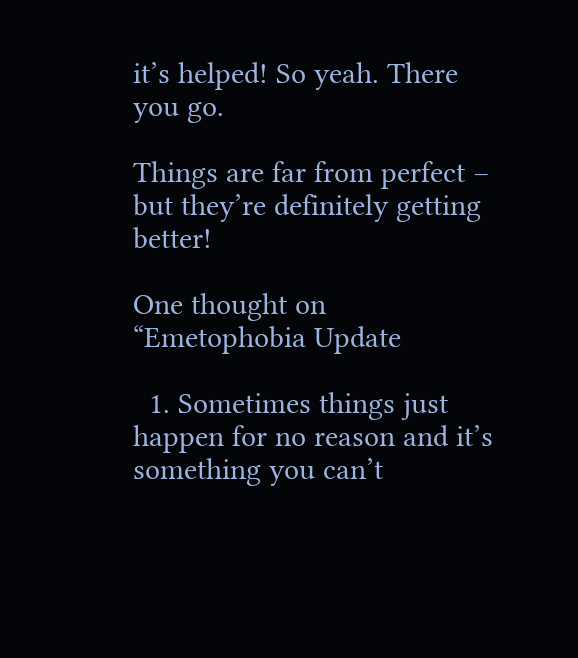it’s helped! So yeah. There you go.

Things are far from perfect – but they’re definitely getting better!

One thought on “Emetophobia Update

  1. Sometimes things just happen for no reason and it’s something you can’t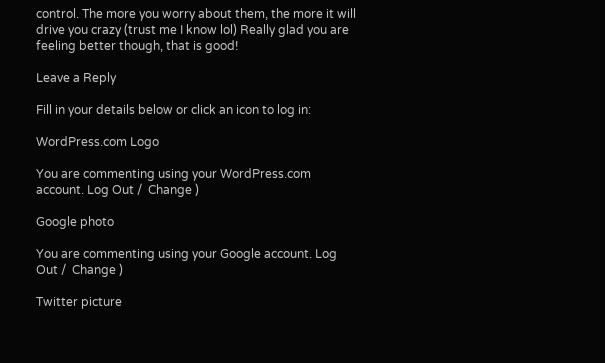control. The more you worry about them, the more it will drive you crazy (trust me I know lol) Really glad you are feeling better though, that is good!

Leave a Reply

Fill in your details below or click an icon to log in:

WordPress.com Logo

You are commenting using your WordPress.com account. Log Out /  Change )

Google photo

You are commenting using your Google account. Log Out /  Change )

Twitter picture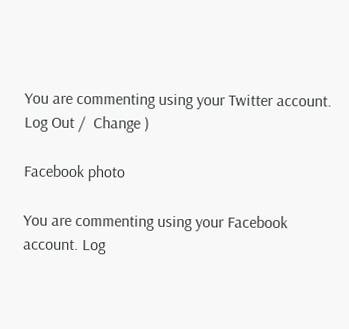You are commenting using your Twitter account. Log Out /  Change )

Facebook photo

You are commenting using your Facebook account. Log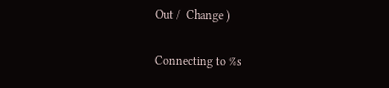Out /  Change )

Connecting to %s